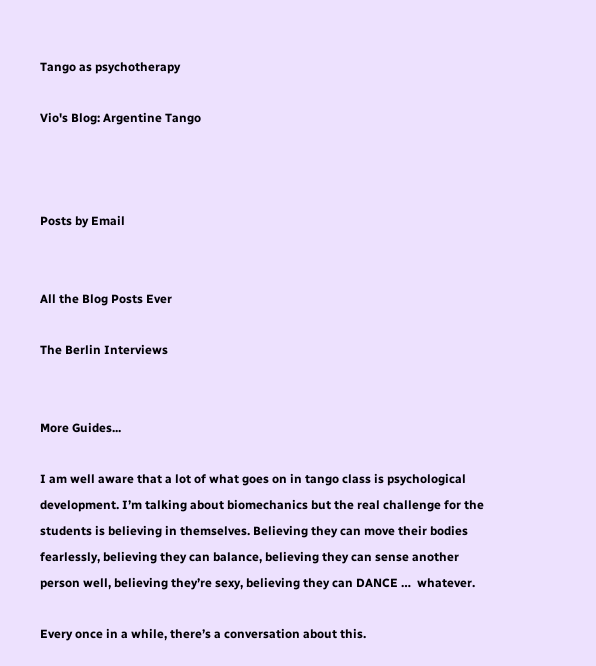Tango as psychotherapy

Vio's Blog: Argentine Tango



Posts by Email


All the Blog Posts Ever

The Berlin Interviews


More Guides...

I am well aware that a lot of what goes on in tango class is psychological development. I’m talking about biomechanics but the real challenge for the students is believing in themselves. Believing they can move their bodies fearlessly, believing they can balance, believing they can sense another person well, believing they’re sexy, believing they can DANCE …  whatever.

Every once in a while, there’s a conversation about this.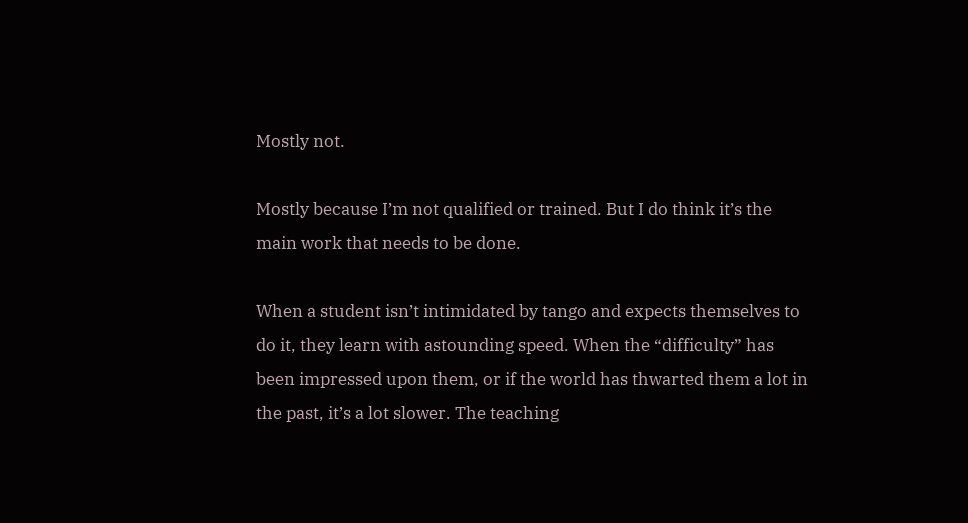Mostly not.

Mostly because I’m not qualified or trained. But I do think it’s the main work that needs to be done.

When a student isn’t intimidated by tango and expects themselves to do it, they learn with astounding speed. When the “difficulty” has been impressed upon them, or if the world has thwarted them a lot in the past, it’s a lot slower. The teaching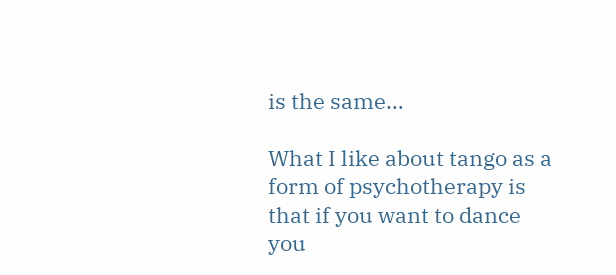is the same…

What I like about tango as a form of psychotherapy is that if you want to dance you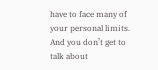have to face many of your personal limits. And you don’t get to talk about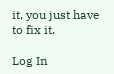it, you just have to fix it.

Log In